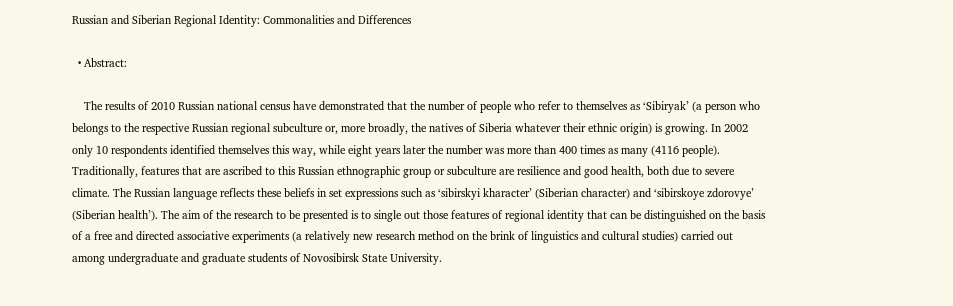Russian and Siberian Regional Identity: Commonalities and Differences

  • Abstract:

    The results of 2010 Russian national census have demonstrated that the number of people who refer to themselves as ‘Sibiryak’ (a person who belongs to the respective Russian regional subculture or, more broadly, the natives of Siberia whatever their ethnic origin) is growing. In 2002 only 10 respondents identified themselves this way, while eight years later the number was more than 400 times as many (4116 people). Traditionally, features that are ascribed to this Russian ethnographic group or subculture are resilience and good health, both due to severe climate. The Russian language reflects these beliefs in set expressions such as ‘sibirskyi kharacter’ (Siberian character) and ‘sibirskoye zdorovye’ (Siberian health’). The aim of the research to be presented is to single out those features of regional identity that can be distinguished on the basis of a free and directed associative experiments (a relatively new research method on the brink of linguistics and cultural studies) carried out among undergraduate and graduate students of Novosibirsk State University.